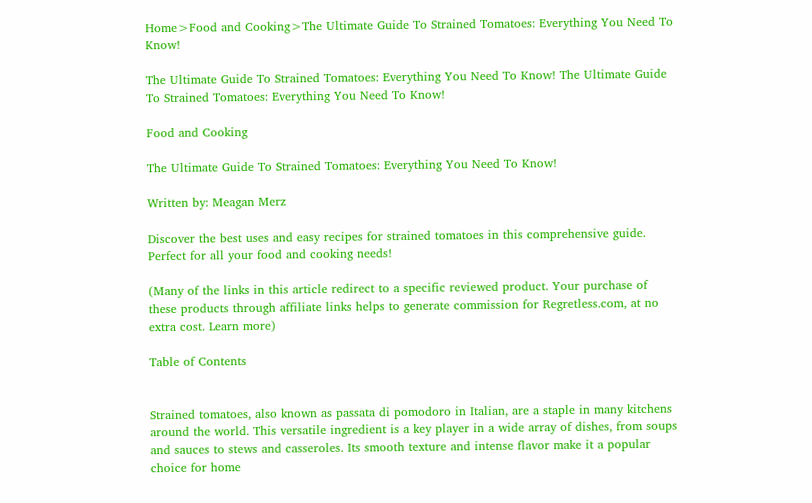Home>Food and Cooking>The Ultimate Guide To Strained Tomatoes: Everything You Need To Know!

The Ultimate Guide To Strained Tomatoes: Everything You Need To Know! The Ultimate Guide To Strained Tomatoes: Everything You Need To Know!

Food and Cooking

The Ultimate Guide To Strained Tomatoes: Everything You Need To Know!

Written by: Meagan Merz

Discover the best uses and easy recipes for strained tomatoes in this comprehensive guide. Perfect for all your food and cooking needs!

(Many of the links in this article redirect to a specific reviewed product. Your purchase of these products through affiliate links helps to generate commission for Regretless.com, at no extra cost. Learn more)

Table of Contents


Strained tomatoes, also known as passata di pomodoro in Italian, are a staple in many kitchens around the world. This versatile ingredient is a key player in a wide array of dishes, from soups and sauces to stews and casseroles. Its smooth texture and intense flavor make it a popular choice for home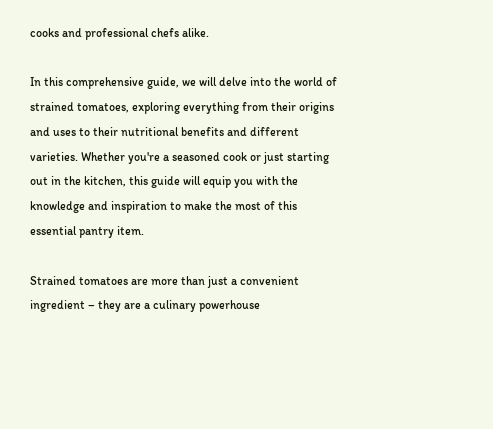cooks and professional chefs alike.

In this comprehensive guide, we will delve into the world of strained tomatoes, exploring everything from their origins and uses to their nutritional benefits and different varieties. Whether you're a seasoned cook or just starting out in the kitchen, this guide will equip you with the knowledge and inspiration to make the most of this essential pantry item.

Strained tomatoes are more than just a convenient ingredient – they are a culinary powerhouse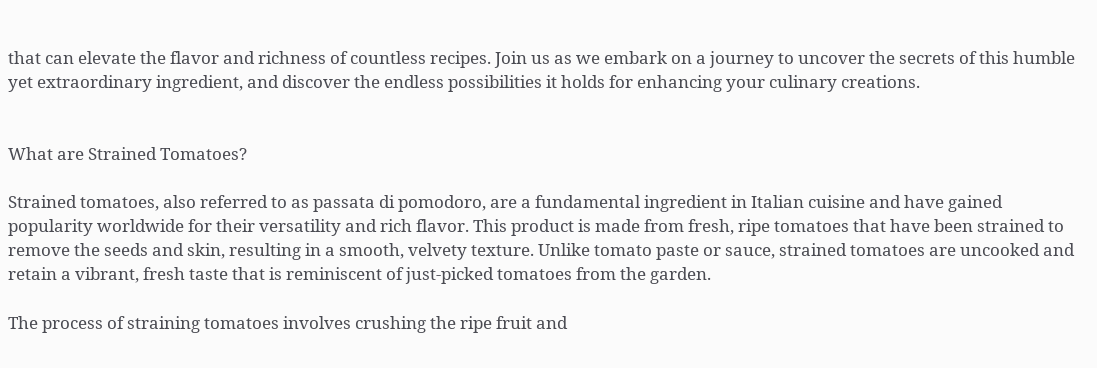that can elevate the flavor and richness of countless recipes. Join us as we embark on a journey to uncover the secrets of this humble yet extraordinary ingredient, and discover the endless possibilities it holds for enhancing your culinary creations.


What are Strained Tomatoes?

Strained tomatoes, also referred to as passata di pomodoro, are a fundamental ingredient in Italian cuisine and have gained popularity worldwide for their versatility and rich flavor. This product is made from fresh, ripe tomatoes that have been strained to remove the seeds and skin, resulting in a smooth, velvety texture. Unlike tomato paste or sauce, strained tomatoes are uncooked and retain a vibrant, fresh taste that is reminiscent of just-picked tomatoes from the garden.

The process of straining tomatoes involves crushing the ripe fruit and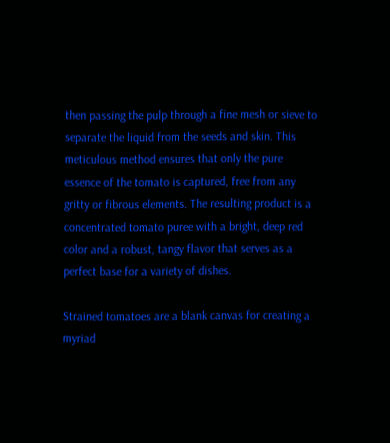then passing the pulp through a fine mesh or sieve to separate the liquid from the seeds and skin. This meticulous method ensures that only the pure essence of the tomato is captured, free from any gritty or fibrous elements. The resulting product is a concentrated tomato puree with a bright, deep red color and a robust, tangy flavor that serves as a perfect base for a variety of dishes.

Strained tomatoes are a blank canvas for creating a myriad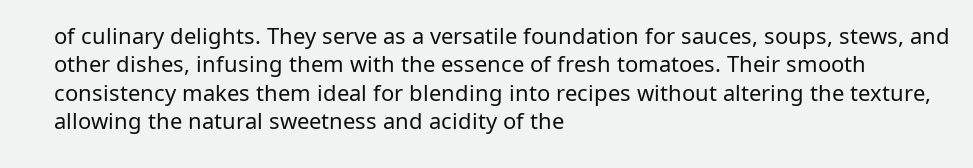of culinary delights. They serve as a versatile foundation for sauces, soups, stews, and other dishes, infusing them with the essence of fresh tomatoes. Their smooth consistency makes them ideal for blending into recipes without altering the texture, allowing the natural sweetness and acidity of the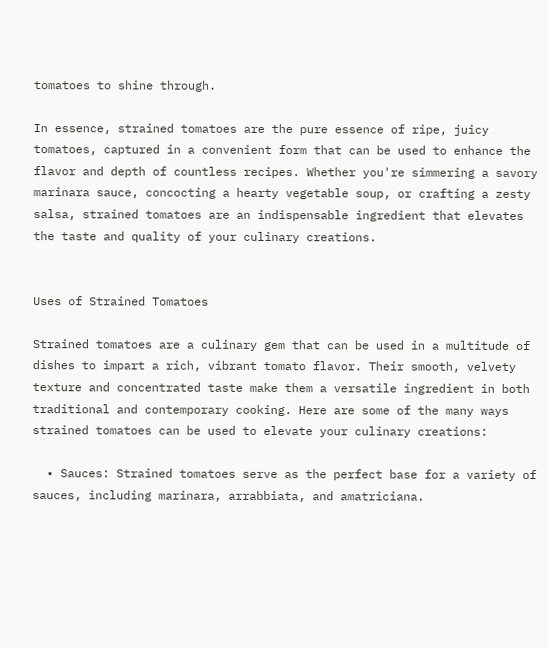tomatoes to shine through.

In essence, strained tomatoes are the pure essence of ripe, juicy tomatoes, captured in a convenient form that can be used to enhance the flavor and depth of countless recipes. Whether you're simmering a savory marinara sauce, concocting a hearty vegetable soup, or crafting a zesty salsa, strained tomatoes are an indispensable ingredient that elevates the taste and quality of your culinary creations.


Uses of Strained Tomatoes

Strained tomatoes are a culinary gem that can be used in a multitude of dishes to impart a rich, vibrant tomato flavor. Their smooth, velvety texture and concentrated taste make them a versatile ingredient in both traditional and contemporary cooking. Here are some of the many ways strained tomatoes can be used to elevate your culinary creations:

  • Sauces: Strained tomatoes serve as the perfect base for a variety of sauces, including marinara, arrabbiata, and amatriciana.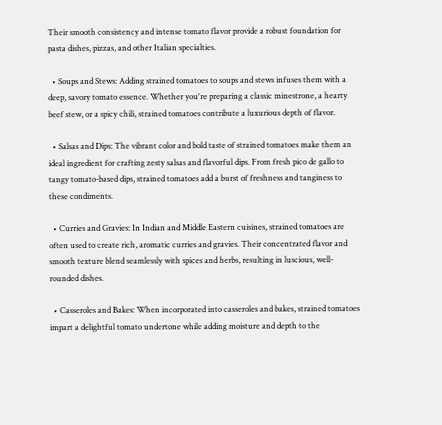Their smooth consistency and intense tomato flavor provide a robust foundation for pasta dishes, pizzas, and other Italian specialties.

  • Soups and Stews: Adding strained tomatoes to soups and stews infuses them with a deep, savory tomato essence. Whether you're preparing a classic minestrone, a hearty beef stew, or a spicy chili, strained tomatoes contribute a luxurious depth of flavor.

  • Salsas and Dips: The vibrant color and bold taste of strained tomatoes make them an ideal ingredient for crafting zesty salsas and flavorful dips. From fresh pico de gallo to tangy tomato-based dips, strained tomatoes add a burst of freshness and tanginess to these condiments.

  • Curries and Gravies: In Indian and Middle Eastern cuisines, strained tomatoes are often used to create rich, aromatic curries and gravies. Their concentrated flavor and smooth texture blend seamlessly with spices and herbs, resulting in luscious, well-rounded dishes.

  • Casseroles and Bakes: When incorporated into casseroles and bakes, strained tomatoes impart a delightful tomato undertone while adding moisture and depth to the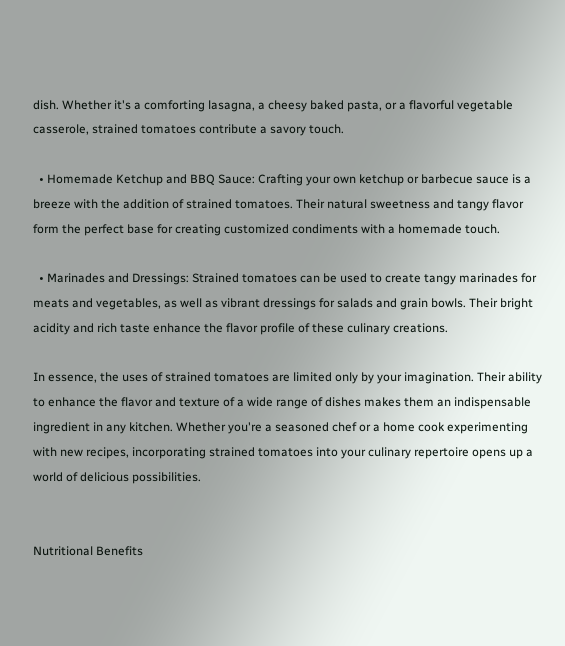dish. Whether it's a comforting lasagna, a cheesy baked pasta, or a flavorful vegetable casserole, strained tomatoes contribute a savory touch.

  • Homemade Ketchup and BBQ Sauce: Crafting your own ketchup or barbecue sauce is a breeze with the addition of strained tomatoes. Their natural sweetness and tangy flavor form the perfect base for creating customized condiments with a homemade touch.

  • Marinades and Dressings: Strained tomatoes can be used to create tangy marinades for meats and vegetables, as well as vibrant dressings for salads and grain bowls. Their bright acidity and rich taste enhance the flavor profile of these culinary creations.

In essence, the uses of strained tomatoes are limited only by your imagination. Their ability to enhance the flavor and texture of a wide range of dishes makes them an indispensable ingredient in any kitchen. Whether you're a seasoned chef or a home cook experimenting with new recipes, incorporating strained tomatoes into your culinary repertoire opens up a world of delicious possibilities.


Nutritional Benefits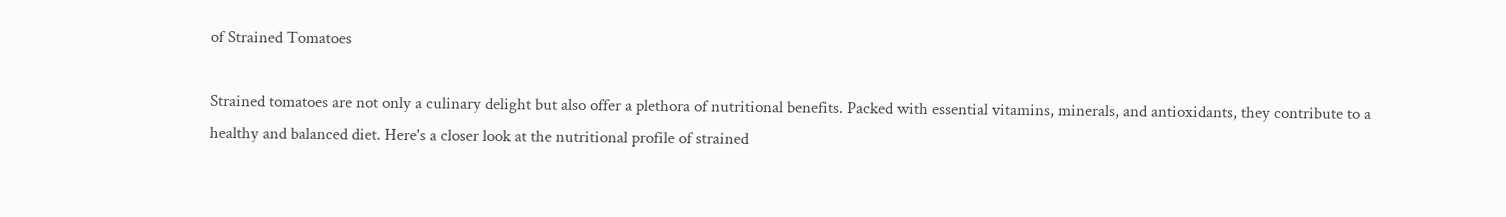of Strained Tomatoes

Strained tomatoes are not only a culinary delight but also offer a plethora of nutritional benefits. Packed with essential vitamins, minerals, and antioxidants, they contribute to a healthy and balanced diet. Here's a closer look at the nutritional profile of strained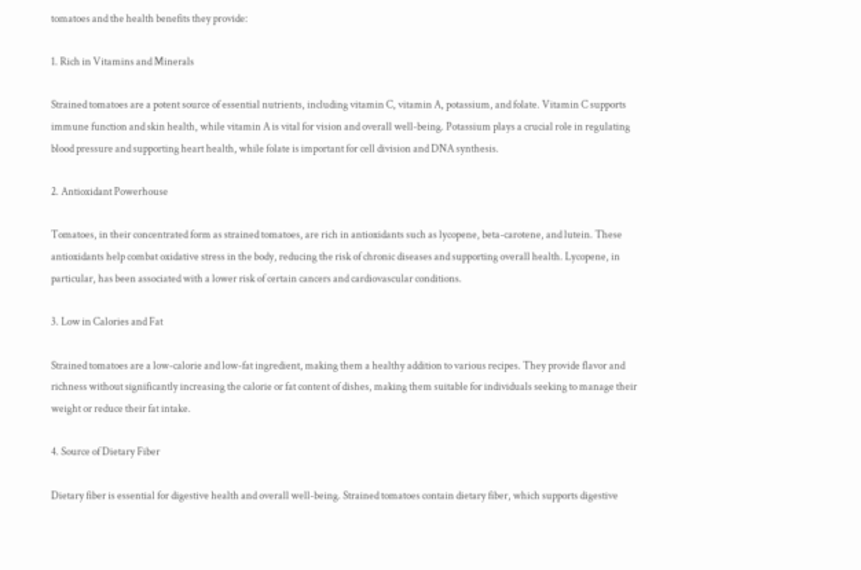tomatoes and the health benefits they provide:

1. Rich in Vitamins and Minerals

Strained tomatoes are a potent source of essential nutrients, including vitamin C, vitamin A, potassium, and folate. Vitamin C supports immune function and skin health, while vitamin A is vital for vision and overall well-being. Potassium plays a crucial role in regulating blood pressure and supporting heart health, while folate is important for cell division and DNA synthesis.

2. Antioxidant Powerhouse

Tomatoes, in their concentrated form as strained tomatoes, are rich in antioxidants such as lycopene, beta-carotene, and lutein. These antioxidants help combat oxidative stress in the body, reducing the risk of chronic diseases and supporting overall health. Lycopene, in particular, has been associated with a lower risk of certain cancers and cardiovascular conditions.

3. Low in Calories and Fat

Strained tomatoes are a low-calorie and low-fat ingredient, making them a healthy addition to various recipes. They provide flavor and richness without significantly increasing the calorie or fat content of dishes, making them suitable for individuals seeking to manage their weight or reduce their fat intake.

4. Source of Dietary Fiber

Dietary fiber is essential for digestive health and overall well-being. Strained tomatoes contain dietary fiber, which supports digestive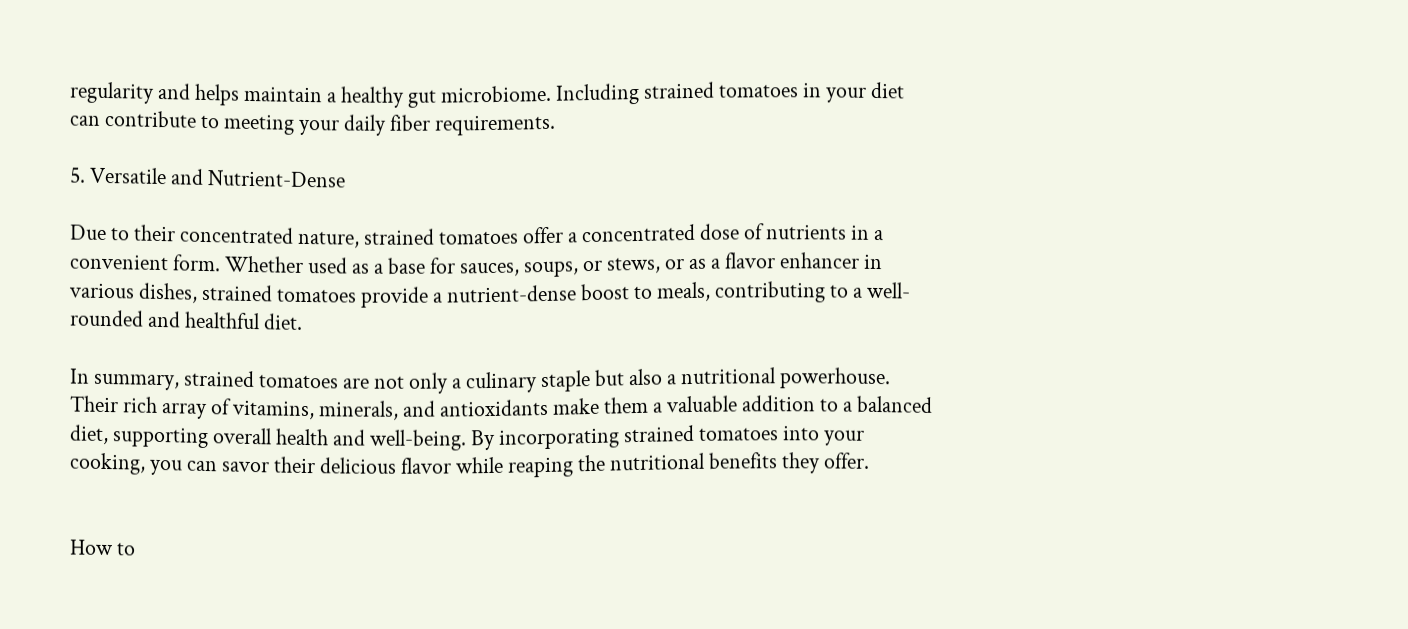regularity and helps maintain a healthy gut microbiome. Including strained tomatoes in your diet can contribute to meeting your daily fiber requirements.

5. Versatile and Nutrient-Dense

Due to their concentrated nature, strained tomatoes offer a concentrated dose of nutrients in a convenient form. Whether used as a base for sauces, soups, or stews, or as a flavor enhancer in various dishes, strained tomatoes provide a nutrient-dense boost to meals, contributing to a well-rounded and healthful diet.

In summary, strained tomatoes are not only a culinary staple but also a nutritional powerhouse. Their rich array of vitamins, minerals, and antioxidants make them a valuable addition to a balanced diet, supporting overall health and well-being. By incorporating strained tomatoes into your cooking, you can savor their delicious flavor while reaping the nutritional benefits they offer.


How to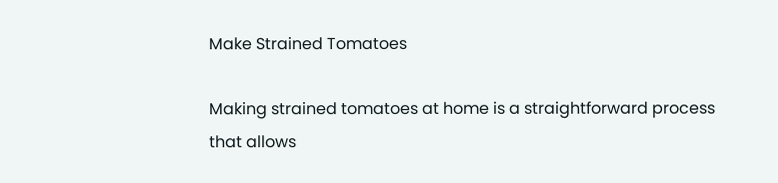Make Strained Tomatoes

Making strained tomatoes at home is a straightforward process that allows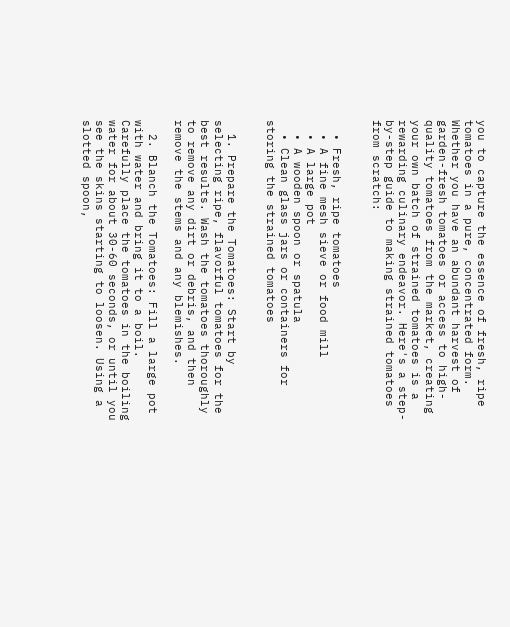you to capture the essence of fresh, ripe tomatoes in a pure, concentrated form. Whether you have an abundant harvest of garden-fresh tomatoes or access to high-quality tomatoes from the market, creating your own batch of strained tomatoes is a rewarding culinary endeavor. Here's a step-by-step guide to making strained tomatoes from scratch:


  • Fresh, ripe tomatoes
  • A fine mesh sieve or food mill
  • A large pot
  • A wooden spoon or spatula
  • Clean glass jars or containers for storing the strained tomatoes


  1. Prepare the Tomatoes: Start by selecting ripe, flavorful tomatoes for the best results. Wash the tomatoes thoroughly to remove any dirt or debris, and then remove the stems and any blemishes.

  2. Blanch the Tomatoes: Fill a large pot with water and bring it to a boil. Carefully place the tomatoes in the boiling water for about 30-60 seconds, or until you see the skins starting to loosen. Using a slotted spoon,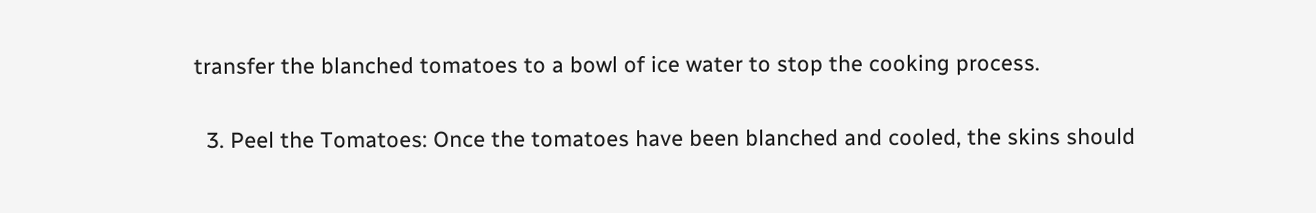transfer the blanched tomatoes to a bowl of ice water to stop the cooking process.

  3. Peel the Tomatoes: Once the tomatoes have been blanched and cooled, the skins should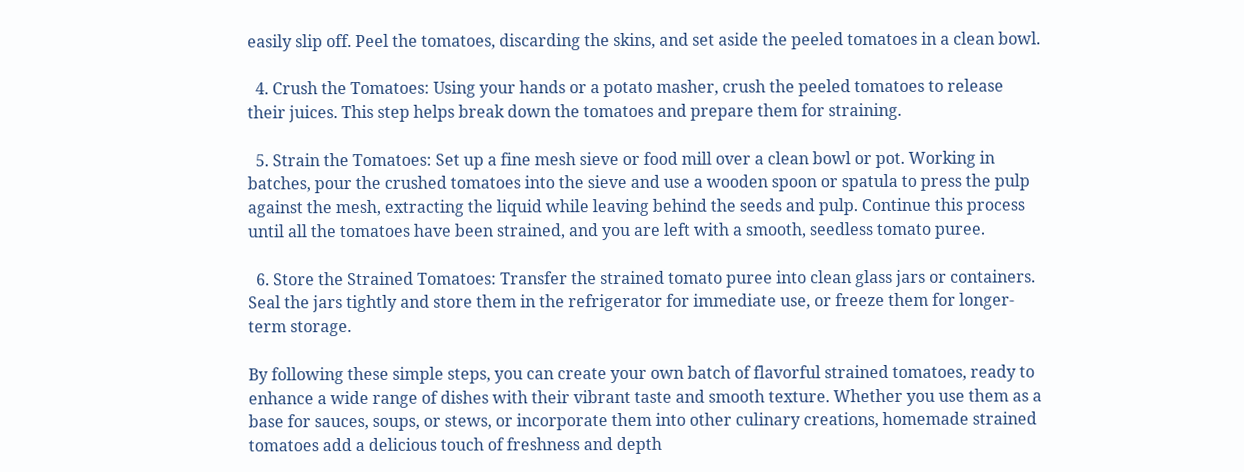easily slip off. Peel the tomatoes, discarding the skins, and set aside the peeled tomatoes in a clean bowl.

  4. Crush the Tomatoes: Using your hands or a potato masher, crush the peeled tomatoes to release their juices. This step helps break down the tomatoes and prepare them for straining.

  5. Strain the Tomatoes: Set up a fine mesh sieve or food mill over a clean bowl or pot. Working in batches, pour the crushed tomatoes into the sieve and use a wooden spoon or spatula to press the pulp against the mesh, extracting the liquid while leaving behind the seeds and pulp. Continue this process until all the tomatoes have been strained, and you are left with a smooth, seedless tomato puree.

  6. Store the Strained Tomatoes: Transfer the strained tomato puree into clean glass jars or containers. Seal the jars tightly and store them in the refrigerator for immediate use, or freeze them for longer-term storage.

By following these simple steps, you can create your own batch of flavorful strained tomatoes, ready to enhance a wide range of dishes with their vibrant taste and smooth texture. Whether you use them as a base for sauces, soups, or stews, or incorporate them into other culinary creations, homemade strained tomatoes add a delicious touch of freshness and depth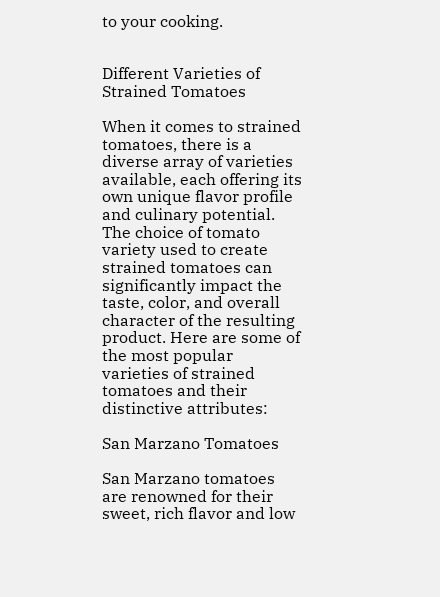to your cooking.


Different Varieties of Strained Tomatoes

When it comes to strained tomatoes, there is a diverse array of varieties available, each offering its own unique flavor profile and culinary potential. The choice of tomato variety used to create strained tomatoes can significantly impact the taste, color, and overall character of the resulting product. Here are some of the most popular varieties of strained tomatoes and their distinctive attributes:

San Marzano Tomatoes

San Marzano tomatoes are renowned for their sweet, rich flavor and low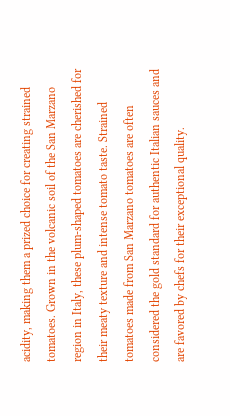acidity, making them a prized choice for creating strained tomatoes. Grown in the volcanic soil of the San Marzano region in Italy, these plum-shaped tomatoes are cherished for their meaty texture and intense tomato taste. Strained tomatoes made from San Marzano tomatoes are often considered the gold standard for authentic Italian sauces and are favored by chefs for their exceptional quality.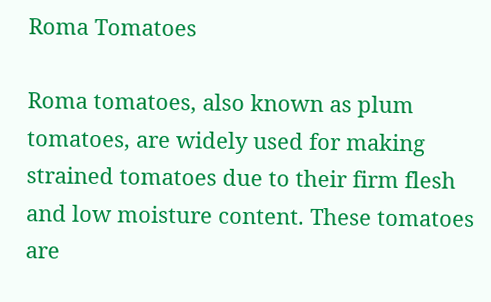Roma Tomatoes

Roma tomatoes, also known as plum tomatoes, are widely used for making strained tomatoes due to their firm flesh and low moisture content. These tomatoes are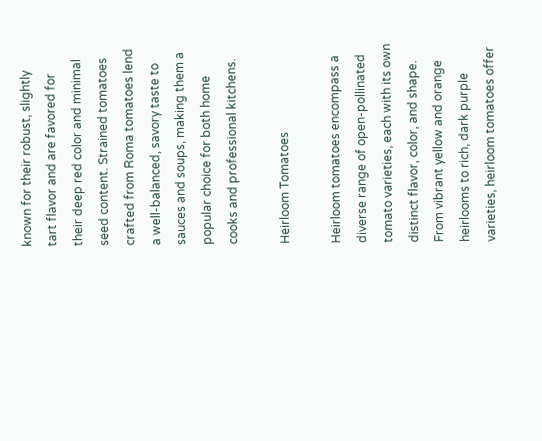known for their robust, slightly tart flavor and are favored for their deep red color and minimal seed content. Strained tomatoes crafted from Roma tomatoes lend a well-balanced, savory taste to sauces and soups, making them a popular choice for both home cooks and professional kitchens.

Heirloom Tomatoes

Heirloom tomatoes encompass a diverse range of open-pollinated tomato varieties, each with its own distinct flavor, color, and shape. From vibrant yellow and orange heirlooms to rich, dark purple varieties, heirloom tomatoes offer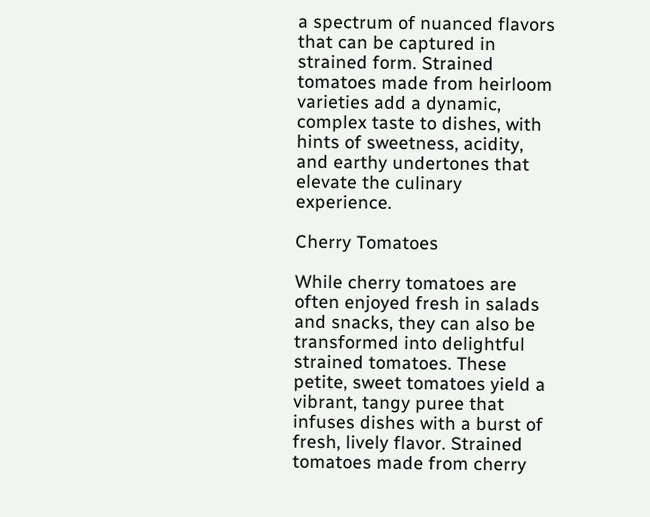a spectrum of nuanced flavors that can be captured in strained form. Strained tomatoes made from heirloom varieties add a dynamic, complex taste to dishes, with hints of sweetness, acidity, and earthy undertones that elevate the culinary experience.

Cherry Tomatoes

While cherry tomatoes are often enjoyed fresh in salads and snacks, they can also be transformed into delightful strained tomatoes. These petite, sweet tomatoes yield a vibrant, tangy puree that infuses dishes with a burst of fresh, lively flavor. Strained tomatoes made from cherry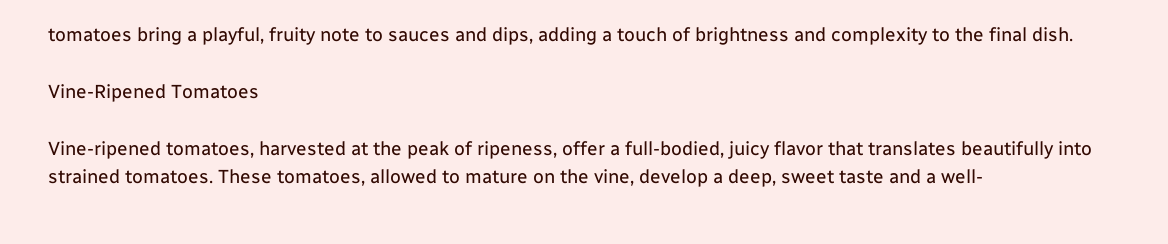tomatoes bring a playful, fruity note to sauces and dips, adding a touch of brightness and complexity to the final dish.

Vine-Ripened Tomatoes

Vine-ripened tomatoes, harvested at the peak of ripeness, offer a full-bodied, juicy flavor that translates beautifully into strained tomatoes. These tomatoes, allowed to mature on the vine, develop a deep, sweet taste and a well-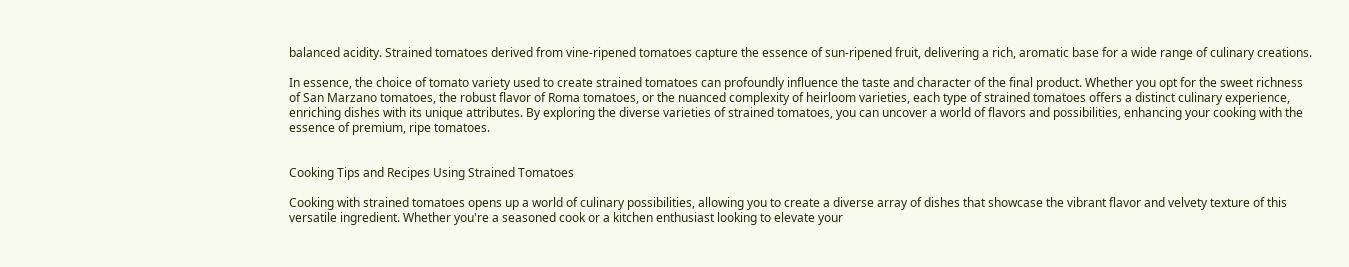balanced acidity. Strained tomatoes derived from vine-ripened tomatoes capture the essence of sun-ripened fruit, delivering a rich, aromatic base for a wide range of culinary creations.

In essence, the choice of tomato variety used to create strained tomatoes can profoundly influence the taste and character of the final product. Whether you opt for the sweet richness of San Marzano tomatoes, the robust flavor of Roma tomatoes, or the nuanced complexity of heirloom varieties, each type of strained tomatoes offers a distinct culinary experience, enriching dishes with its unique attributes. By exploring the diverse varieties of strained tomatoes, you can uncover a world of flavors and possibilities, enhancing your cooking with the essence of premium, ripe tomatoes.


Cooking Tips and Recipes Using Strained Tomatoes

Cooking with strained tomatoes opens up a world of culinary possibilities, allowing you to create a diverse array of dishes that showcase the vibrant flavor and velvety texture of this versatile ingredient. Whether you're a seasoned cook or a kitchen enthusiast looking to elevate your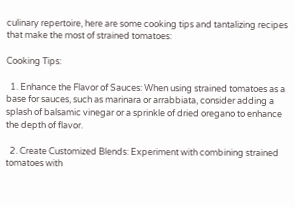culinary repertoire, here are some cooking tips and tantalizing recipes that make the most of strained tomatoes:

Cooking Tips:

  1. Enhance the Flavor of Sauces: When using strained tomatoes as a base for sauces, such as marinara or arrabbiata, consider adding a splash of balsamic vinegar or a sprinkle of dried oregano to enhance the depth of flavor.

  2. Create Customized Blends: Experiment with combining strained tomatoes with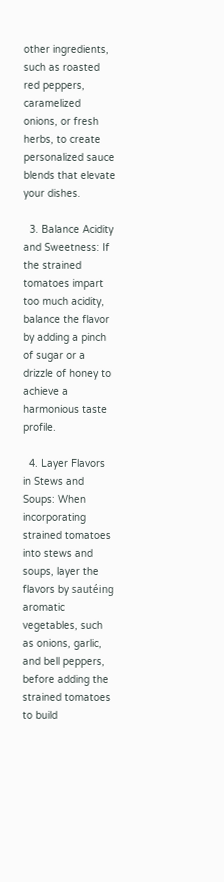other ingredients, such as roasted red peppers, caramelized onions, or fresh herbs, to create personalized sauce blends that elevate your dishes.

  3. Balance Acidity and Sweetness: If the strained tomatoes impart too much acidity, balance the flavor by adding a pinch of sugar or a drizzle of honey to achieve a harmonious taste profile.

  4. Layer Flavors in Stews and Soups: When incorporating strained tomatoes into stews and soups, layer the flavors by sautéing aromatic vegetables, such as onions, garlic, and bell peppers, before adding the strained tomatoes to build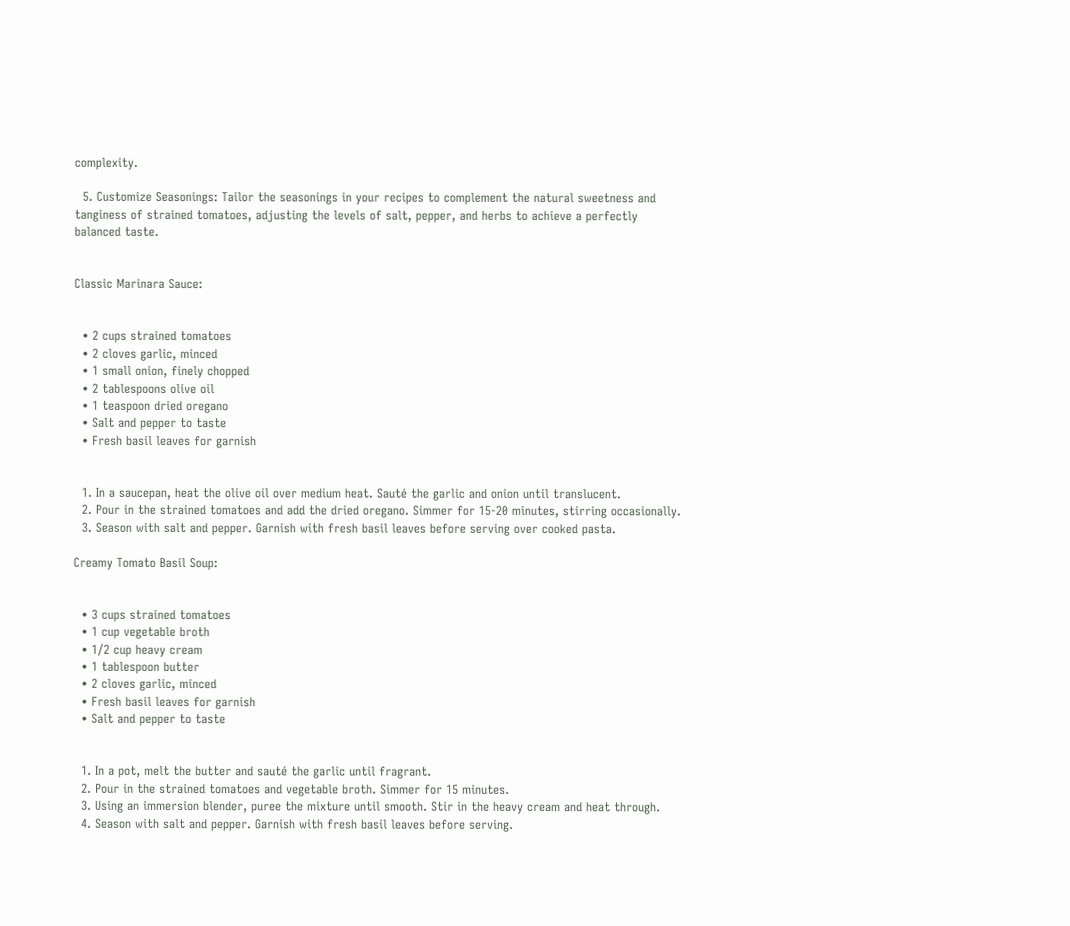complexity.

  5. Customize Seasonings: Tailor the seasonings in your recipes to complement the natural sweetness and tanginess of strained tomatoes, adjusting the levels of salt, pepper, and herbs to achieve a perfectly balanced taste.


Classic Marinara Sauce:


  • 2 cups strained tomatoes
  • 2 cloves garlic, minced
  • 1 small onion, finely chopped
  • 2 tablespoons olive oil
  • 1 teaspoon dried oregano
  • Salt and pepper to taste
  • Fresh basil leaves for garnish


  1. In a saucepan, heat the olive oil over medium heat. Sauté the garlic and onion until translucent.
  2. Pour in the strained tomatoes and add the dried oregano. Simmer for 15-20 minutes, stirring occasionally.
  3. Season with salt and pepper. Garnish with fresh basil leaves before serving over cooked pasta.

Creamy Tomato Basil Soup:


  • 3 cups strained tomatoes
  • 1 cup vegetable broth
  • 1/2 cup heavy cream
  • 1 tablespoon butter
  • 2 cloves garlic, minced
  • Fresh basil leaves for garnish
  • Salt and pepper to taste


  1. In a pot, melt the butter and sauté the garlic until fragrant.
  2. Pour in the strained tomatoes and vegetable broth. Simmer for 15 minutes.
  3. Using an immersion blender, puree the mixture until smooth. Stir in the heavy cream and heat through.
  4. Season with salt and pepper. Garnish with fresh basil leaves before serving.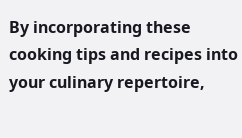By incorporating these cooking tips and recipes into your culinary repertoire,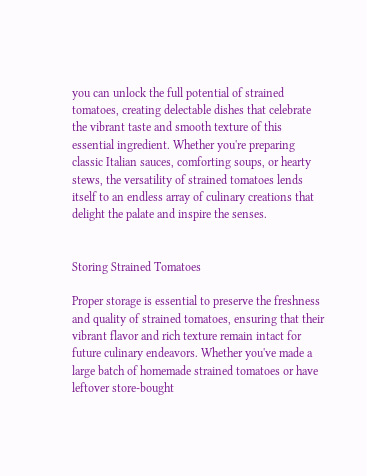you can unlock the full potential of strained tomatoes, creating delectable dishes that celebrate the vibrant taste and smooth texture of this essential ingredient. Whether you're preparing classic Italian sauces, comforting soups, or hearty stews, the versatility of strained tomatoes lends itself to an endless array of culinary creations that delight the palate and inspire the senses.


Storing Strained Tomatoes

Proper storage is essential to preserve the freshness and quality of strained tomatoes, ensuring that their vibrant flavor and rich texture remain intact for future culinary endeavors. Whether you've made a large batch of homemade strained tomatoes or have leftover store-bought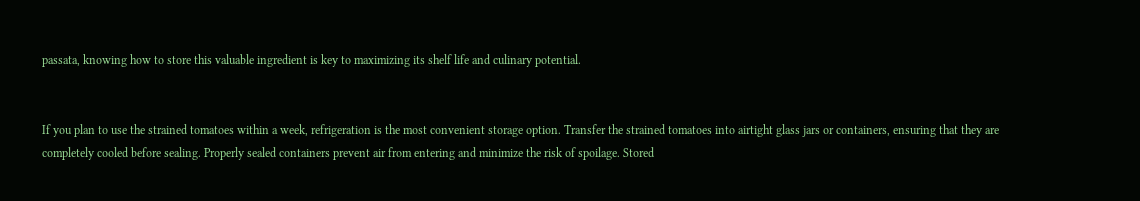passata, knowing how to store this valuable ingredient is key to maximizing its shelf life and culinary potential.


If you plan to use the strained tomatoes within a week, refrigeration is the most convenient storage option. Transfer the strained tomatoes into airtight glass jars or containers, ensuring that they are completely cooled before sealing. Properly sealed containers prevent air from entering and minimize the risk of spoilage. Stored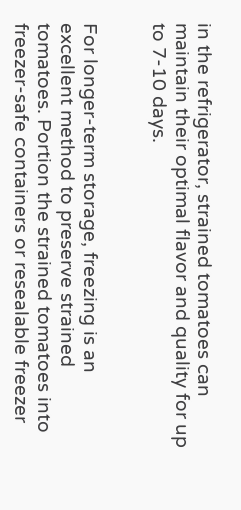in the refrigerator, strained tomatoes can maintain their optimal flavor and quality for up to 7-10 days.


For longer-term storage, freezing is an excellent method to preserve strained tomatoes. Portion the strained tomatoes into freezer-safe containers or resealable freezer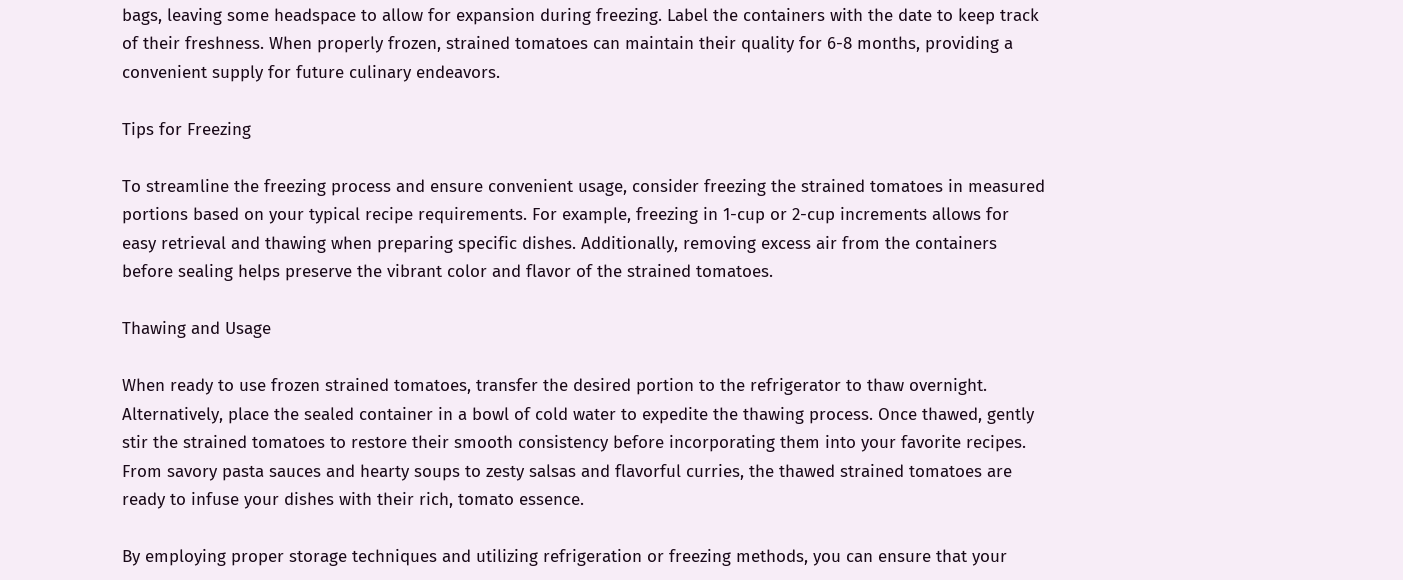bags, leaving some headspace to allow for expansion during freezing. Label the containers with the date to keep track of their freshness. When properly frozen, strained tomatoes can maintain their quality for 6-8 months, providing a convenient supply for future culinary endeavors.

Tips for Freezing

To streamline the freezing process and ensure convenient usage, consider freezing the strained tomatoes in measured portions based on your typical recipe requirements. For example, freezing in 1-cup or 2-cup increments allows for easy retrieval and thawing when preparing specific dishes. Additionally, removing excess air from the containers before sealing helps preserve the vibrant color and flavor of the strained tomatoes.

Thawing and Usage

When ready to use frozen strained tomatoes, transfer the desired portion to the refrigerator to thaw overnight. Alternatively, place the sealed container in a bowl of cold water to expedite the thawing process. Once thawed, gently stir the strained tomatoes to restore their smooth consistency before incorporating them into your favorite recipes. From savory pasta sauces and hearty soups to zesty salsas and flavorful curries, the thawed strained tomatoes are ready to infuse your dishes with their rich, tomato essence.

By employing proper storage techniques and utilizing refrigeration or freezing methods, you can ensure that your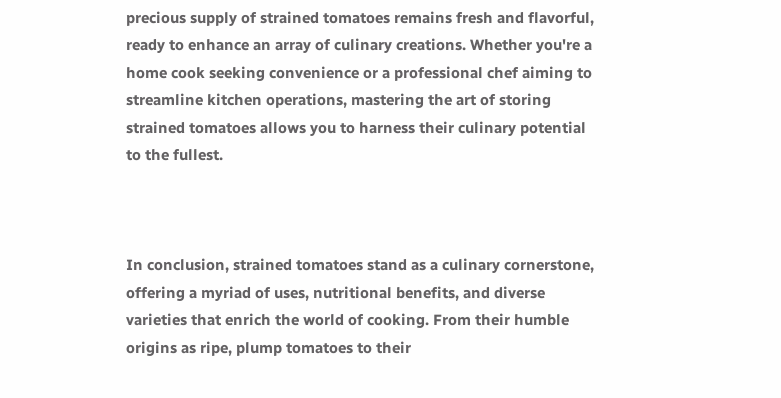precious supply of strained tomatoes remains fresh and flavorful, ready to enhance an array of culinary creations. Whether you're a home cook seeking convenience or a professional chef aiming to streamline kitchen operations, mastering the art of storing strained tomatoes allows you to harness their culinary potential to the fullest.



In conclusion, strained tomatoes stand as a culinary cornerstone, offering a myriad of uses, nutritional benefits, and diverse varieties that enrich the world of cooking. From their humble origins as ripe, plump tomatoes to their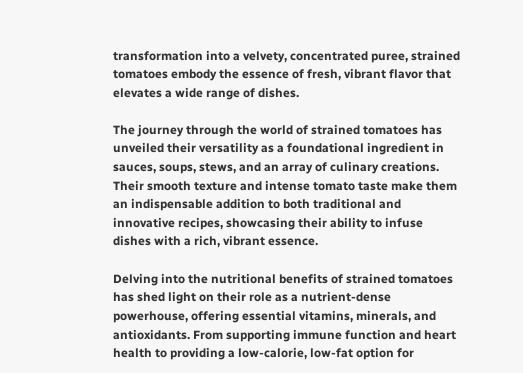transformation into a velvety, concentrated puree, strained tomatoes embody the essence of fresh, vibrant flavor that elevates a wide range of dishes.

The journey through the world of strained tomatoes has unveiled their versatility as a foundational ingredient in sauces, soups, stews, and an array of culinary creations. Their smooth texture and intense tomato taste make them an indispensable addition to both traditional and innovative recipes, showcasing their ability to infuse dishes with a rich, vibrant essence.

Delving into the nutritional benefits of strained tomatoes has shed light on their role as a nutrient-dense powerhouse, offering essential vitamins, minerals, and antioxidants. From supporting immune function and heart health to providing a low-calorie, low-fat option for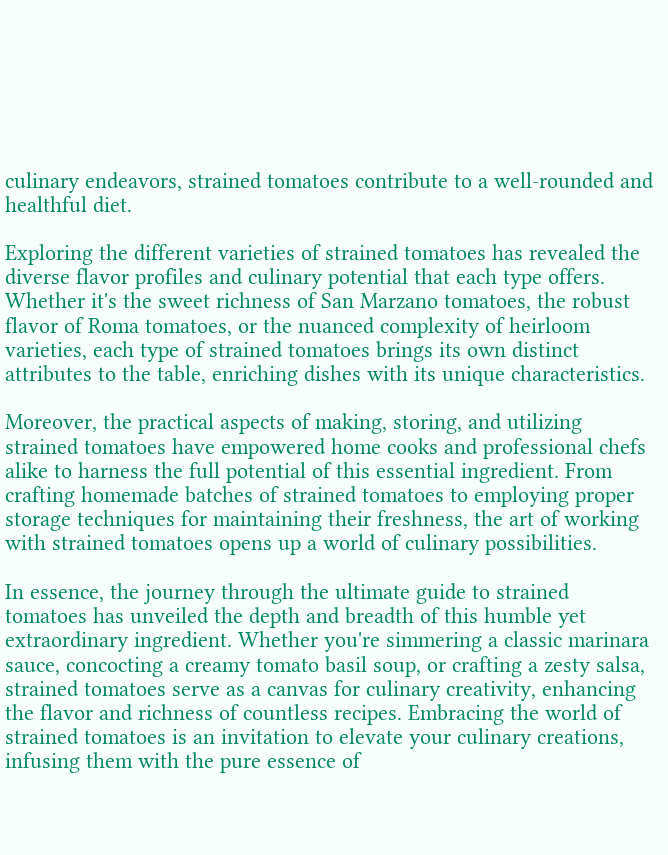culinary endeavors, strained tomatoes contribute to a well-rounded and healthful diet.

Exploring the different varieties of strained tomatoes has revealed the diverse flavor profiles and culinary potential that each type offers. Whether it's the sweet richness of San Marzano tomatoes, the robust flavor of Roma tomatoes, or the nuanced complexity of heirloom varieties, each type of strained tomatoes brings its own distinct attributes to the table, enriching dishes with its unique characteristics.

Moreover, the practical aspects of making, storing, and utilizing strained tomatoes have empowered home cooks and professional chefs alike to harness the full potential of this essential ingredient. From crafting homemade batches of strained tomatoes to employing proper storage techniques for maintaining their freshness, the art of working with strained tomatoes opens up a world of culinary possibilities.

In essence, the journey through the ultimate guide to strained tomatoes has unveiled the depth and breadth of this humble yet extraordinary ingredient. Whether you're simmering a classic marinara sauce, concocting a creamy tomato basil soup, or crafting a zesty salsa, strained tomatoes serve as a canvas for culinary creativity, enhancing the flavor and richness of countless recipes. Embracing the world of strained tomatoes is an invitation to elevate your culinary creations, infusing them with the pure essence of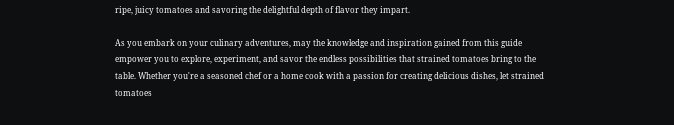ripe, juicy tomatoes and savoring the delightful depth of flavor they impart.

As you embark on your culinary adventures, may the knowledge and inspiration gained from this guide empower you to explore, experiment, and savor the endless possibilities that strained tomatoes bring to the table. Whether you're a seasoned chef or a home cook with a passion for creating delicious dishes, let strained tomatoes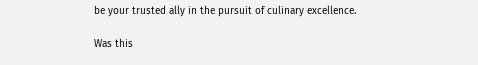be your trusted ally in the pursuit of culinary excellence.

Was this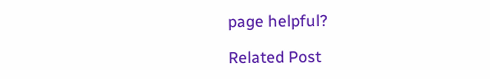page helpful?

Related Post